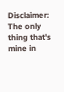Disclaimer: The only thing that's mine in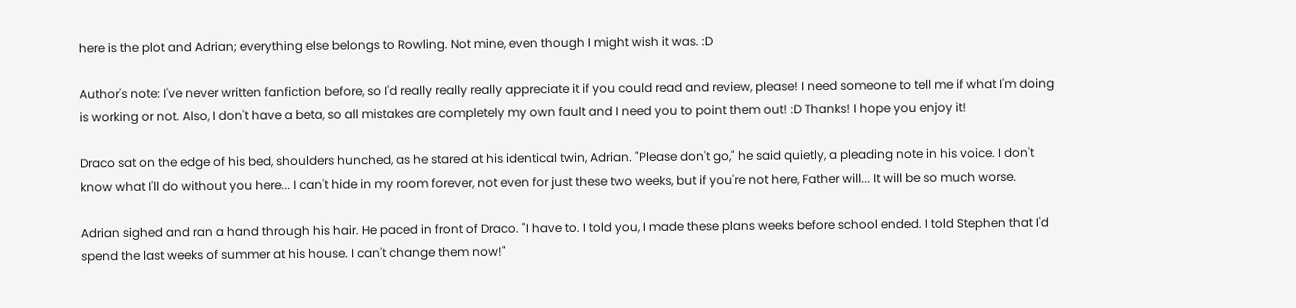here is the plot and Adrian; everything else belongs to Rowling. Not mine, even though I might wish it was. :D

Author's note: I've never written fanfiction before, so I'd really really really appreciate it if you could read and review, please! I need someone to tell me if what I'm doing is working or not. Also, I don't have a beta, so all mistakes are completely my own fault and I need you to point them out! :D Thanks! I hope you enjoy it!

Draco sat on the edge of his bed, shoulders hunched, as he stared at his identical twin, Adrian. "Please don't go," he said quietly, a pleading note in his voice. I don't know what I'll do without you here... I can't hide in my room forever, not even for just these two weeks, but if you're not here, Father will... It will be so much worse.

Adrian sighed and ran a hand through his hair. He paced in front of Draco. "I have to. I told you, I made these plans weeks before school ended. I told Stephen that I'd spend the last weeks of summer at his house. I can't change them now!"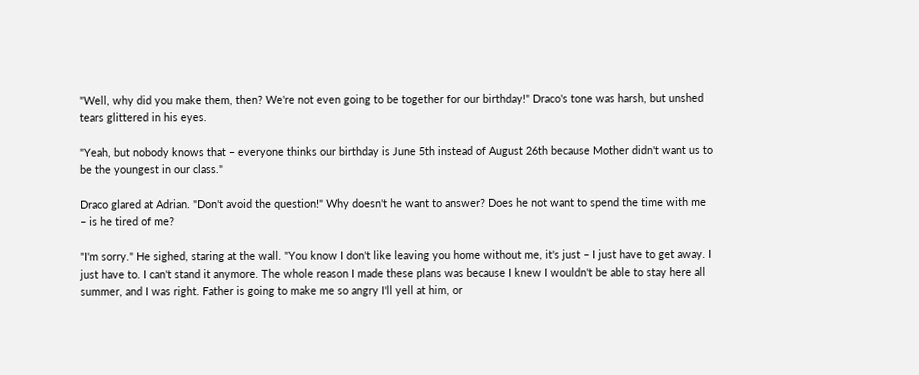"Well, why did you make them, then? We're not even going to be together for our birthday!" Draco's tone was harsh, but unshed tears glittered in his eyes.

"Yeah, but nobody knows that – everyone thinks our birthday is June 5th instead of August 26th because Mother didn't want us to be the youngest in our class."

Draco glared at Adrian. "Don't avoid the question!" Why doesn't he want to answer? Does he not want to spend the time with me – is he tired of me?

"I'm sorry." He sighed, staring at the wall. "You know I don't like leaving you home without me, it's just – I just have to get away. I just have to. I can't stand it anymore. The whole reason I made these plans was because I knew I wouldn't be able to stay here all summer, and I was right. Father is going to make me so angry I'll yell at him, or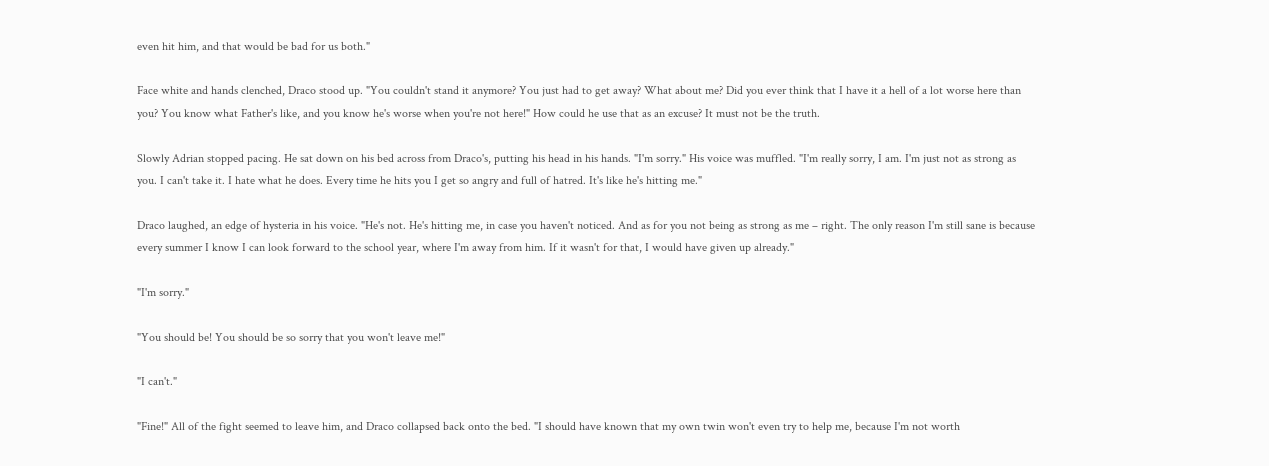even hit him, and that would be bad for us both."

Face white and hands clenched, Draco stood up. "You couldn't stand it anymore? You just had to get away? What about me? Did you ever think that I have it a hell of a lot worse here than you? You know what Father's like, and you know he's worse when you're not here!" How could he use that as an excuse? It must not be the truth.

Slowly Adrian stopped pacing. He sat down on his bed across from Draco's, putting his head in his hands. "I'm sorry." His voice was muffled. "I'm really sorry, I am. I'm just not as strong as you. I can't take it. I hate what he does. Every time he hits you I get so angry and full of hatred. It's like he's hitting me."

Draco laughed, an edge of hysteria in his voice. "He's not. He's hitting me, in case you haven't noticed. And as for you not being as strong as me – right. The only reason I'm still sane is because every summer I know I can look forward to the school year, where I'm away from him. If it wasn't for that, I would have given up already."

"I'm sorry."

"You should be! You should be so sorry that you won't leave me!"

"I can't."

"Fine!" All of the fight seemed to leave him, and Draco collapsed back onto the bed. "I should have known that my own twin won't even try to help me, because I'm not worth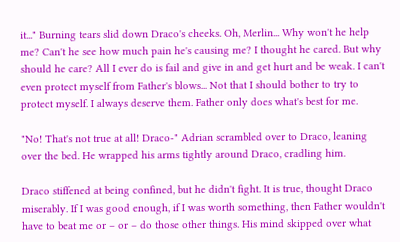it..." Burning tears slid down Draco's cheeks. Oh, Merlin... Why won't he help me? Can't he see how much pain he's causing me? I thought he cared. But why should he care? All I ever do is fail and give in and get hurt and be weak. I can't even protect myself from Father's blows... Not that I should bother to try to protect myself. I always deserve them. Father only does what's best for me.

"No! That's not true at all! Draco-" Adrian scrambled over to Draco, leaning over the bed. He wrapped his arms tightly around Draco, cradling him.

Draco stiffened at being confined, but he didn't fight. It is true, thought Draco miserably. If I was good enough, if I was worth something, then Father wouldn't have to beat me or – or – do those other things. His mind skipped over what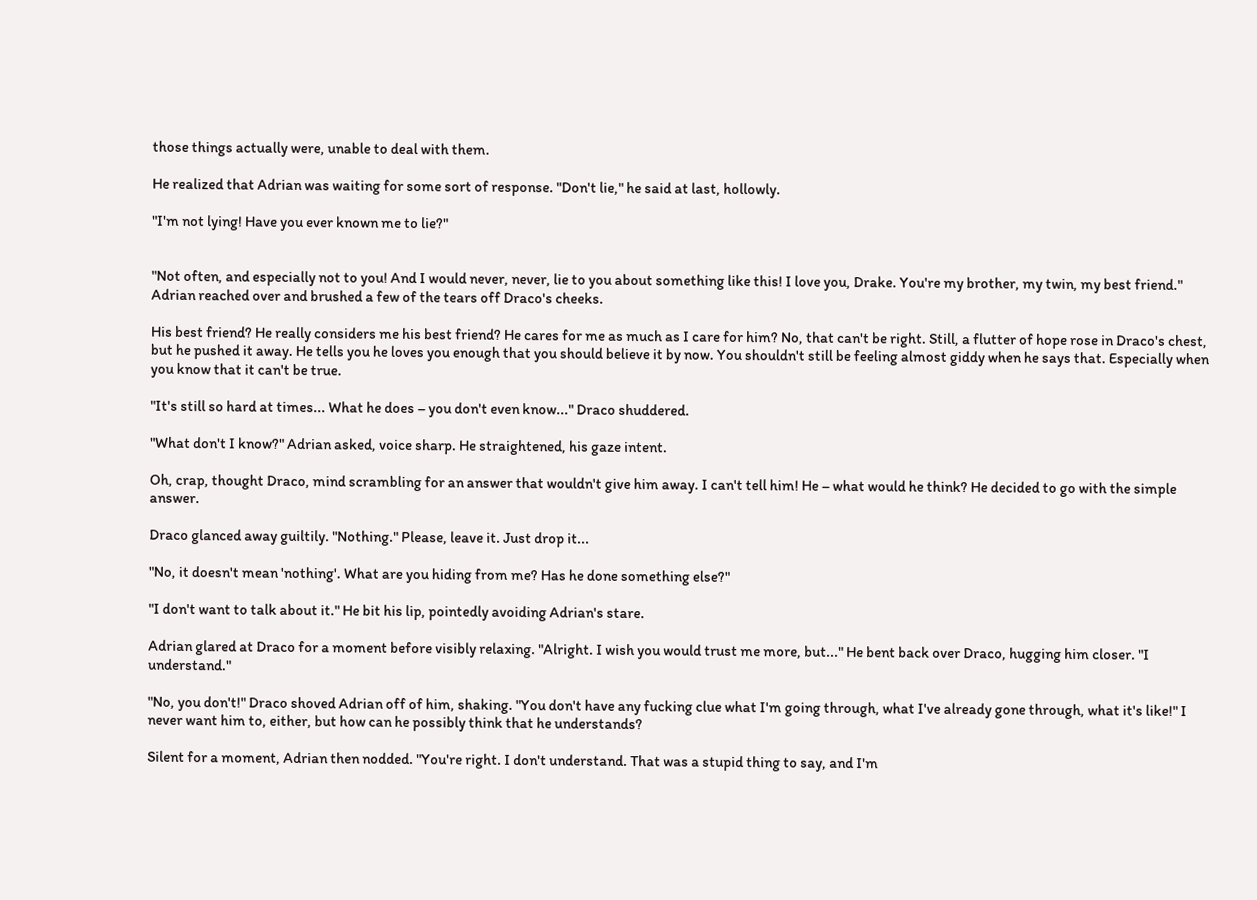those things actually were, unable to deal with them.

He realized that Adrian was waiting for some sort of response. "Don't lie," he said at last, hollowly.

"I'm not lying! Have you ever known me to lie?"


"Not often, and especially not to you! And I would never, never, lie to you about something like this! I love you, Drake. You're my brother, my twin, my best friend." Adrian reached over and brushed a few of the tears off Draco's cheeks.

His best friend? He really considers me his best friend? He cares for me as much as I care for him? No, that can't be right. Still, a flutter of hope rose in Draco's chest, but he pushed it away. He tells you he loves you enough that you should believe it by now. You shouldn't still be feeling almost giddy when he says that. Especially when you know that it can't be true.

"It's still so hard at times... What he does – you don't even know..." Draco shuddered.

"What don't I know?" Adrian asked, voice sharp. He straightened, his gaze intent.

Oh, crap, thought Draco, mind scrambling for an answer that wouldn't give him away. I can't tell him! He – what would he think? He decided to go with the simple answer.

Draco glanced away guiltily. "Nothing." Please, leave it. Just drop it...

"No, it doesn't mean 'nothing'. What are you hiding from me? Has he done something else?"

"I don't want to talk about it." He bit his lip, pointedly avoiding Adrian's stare.

Adrian glared at Draco for a moment before visibly relaxing. "Alright. I wish you would trust me more, but..." He bent back over Draco, hugging him closer. "I understand."

"No, you don't!" Draco shoved Adrian off of him, shaking. "You don't have any fucking clue what I'm going through, what I've already gone through, what it's like!" I never want him to, either, but how can he possibly think that he understands?

Silent for a moment, Adrian then nodded. "You're right. I don't understand. That was a stupid thing to say, and I'm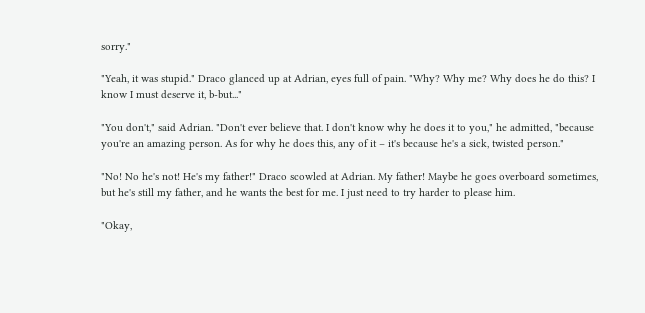sorry."

"Yeah, it was stupid." Draco glanced up at Adrian, eyes full of pain. "Why? Why me? Why does he do this? I know I must deserve it, b-but..."

"You don't," said Adrian. "Don't ever believe that. I don't know why he does it to you," he admitted, "because you're an amazing person. As for why he does this, any of it – it's because he's a sick, twisted person."

"No! No he's not! He's my father!" Draco scowled at Adrian. My father! Maybe he goes overboard sometimes, but he's still my father, and he wants the best for me. I just need to try harder to please him.

"Okay,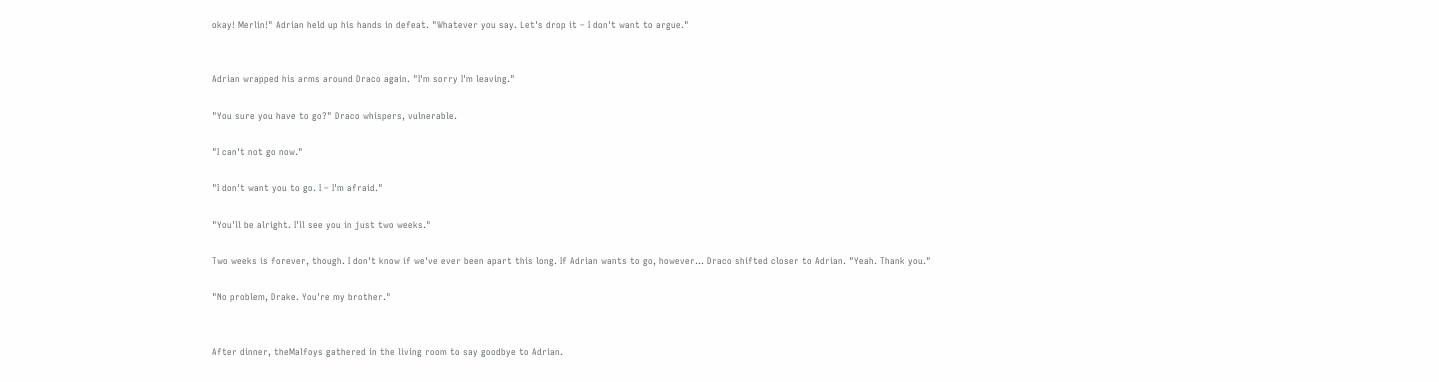okay! Merlin!" Adrian held up his hands in defeat. "Whatever you say. Let's drop it – I don't want to argue."


Adrian wrapped his arms around Draco again. "I'm sorry I'm leaving."

"You sure you have to go?" Draco whispers, vulnerable.

"I can't not go now."

"I don't want you to go. I – I'm afraid."

"You'll be alright. I'll see you in just two weeks."

Two weeks is forever, though. I don't know if we've ever been apart this long. If Adrian wants to go, however... Draco shifted closer to Adrian. "Yeah. Thank you."

"No problem, Drake. You're my brother."


After dinner, theMalfoys gathered in the living room to say goodbye to Adrian.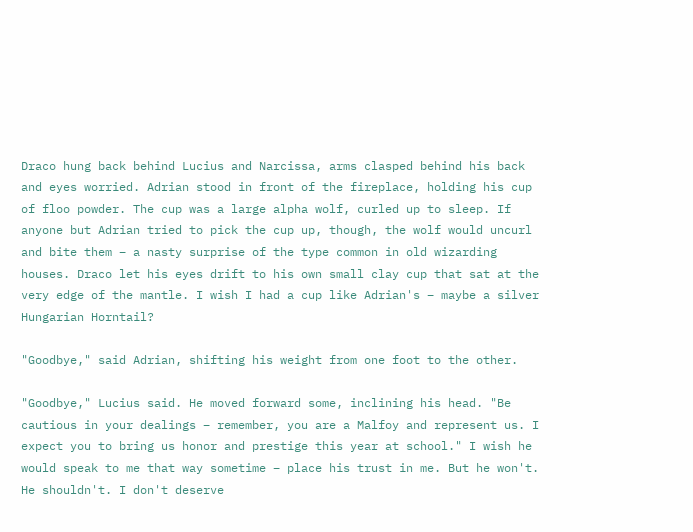Draco hung back behind Lucius and Narcissa, arms clasped behind his back and eyes worried. Adrian stood in front of the fireplace, holding his cup of floo powder. The cup was a large alpha wolf, curled up to sleep. If anyone but Adrian tried to pick the cup up, though, the wolf would uncurl and bite them – a nasty surprise of the type common in old wizarding houses. Draco let his eyes drift to his own small clay cup that sat at the very edge of the mantle. I wish I had a cup like Adrian's – maybe a silver Hungarian Horntail?

"Goodbye," said Adrian, shifting his weight from one foot to the other.

"Goodbye," Lucius said. He moved forward some, inclining his head. "Be cautious in your dealings – remember, you are a Malfoy and represent us. I expect you to bring us honor and prestige this year at school." I wish he would speak to me that way sometime – place his trust in me. But he won't. He shouldn't. I don't deserve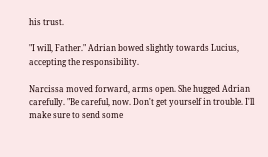his trust.

"I will, Father." Adrian bowed slightly towards Lucius, accepting the responsibility.

Narcissa moved forward, arms open. She hugged Adrian carefully. "Be careful, now. Don't get yourself in trouble. I'll make sure to send some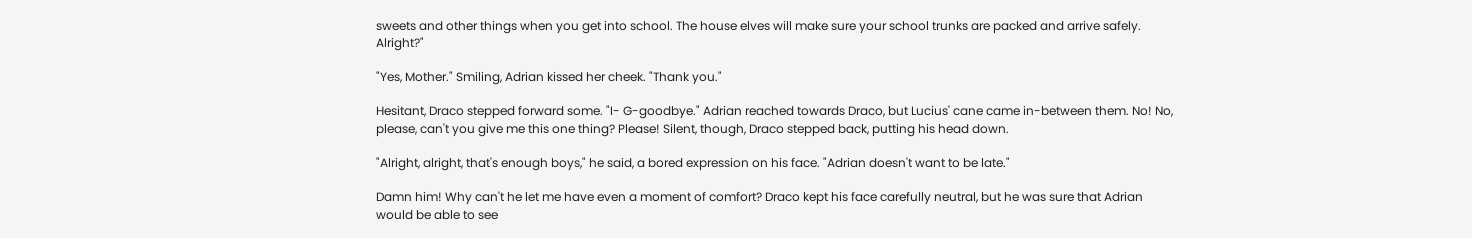sweets and other things when you get into school. The house elves will make sure your school trunks are packed and arrive safely. Alright?"

"Yes, Mother." Smiling, Adrian kissed her cheek. "Thank you."

Hesitant, Draco stepped forward some. "I- G-goodbye." Adrian reached towards Draco, but Lucius' cane came in-between them. No! No, please, can't you give me this one thing? Please! Silent, though, Draco stepped back, putting his head down.

"Alright, alright, that's enough boys," he said, a bored expression on his face. "Adrian doesn't want to be late."

Damn him! Why can't he let me have even a moment of comfort? Draco kept his face carefully neutral, but he was sure that Adrian would be able to see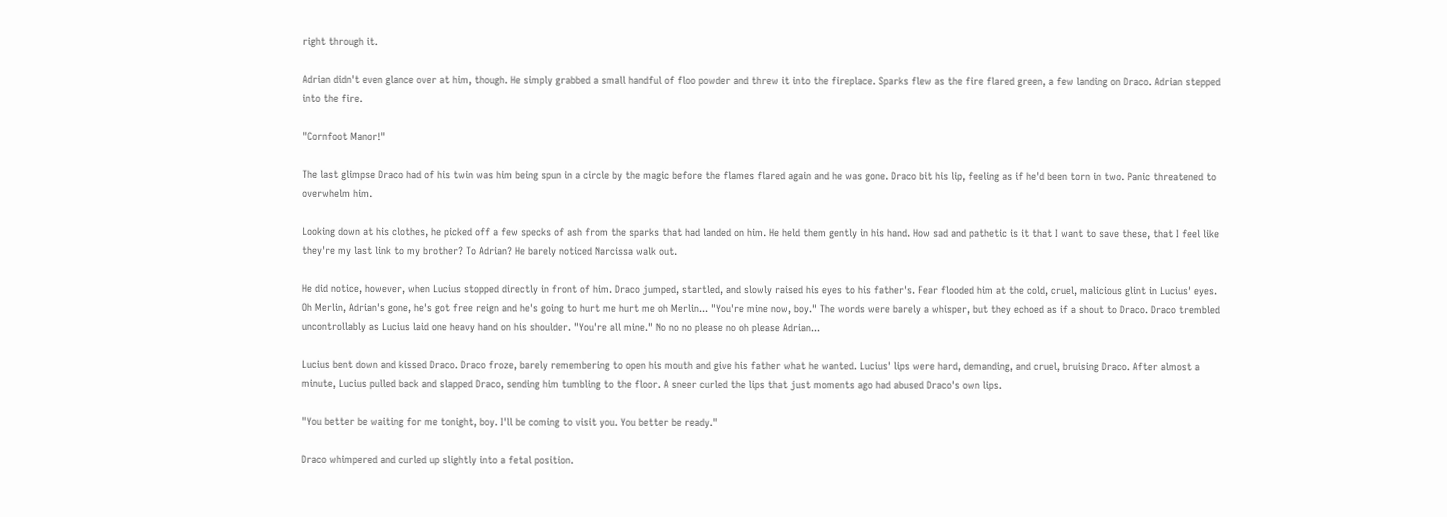right through it.

Adrian didn't even glance over at him, though. He simply grabbed a small handful of floo powder and threw it into the fireplace. Sparks flew as the fire flared green, a few landing on Draco. Adrian stepped into the fire.

"Cornfoot Manor!"

The last glimpse Draco had of his twin was him being spun in a circle by the magic before the flames flared again and he was gone. Draco bit his lip, feeling as if he'd been torn in two. Panic threatened to overwhelm him.

Looking down at his clothes, he picked off a few specks of ash from the sparks that had landed on him. He held them gently in his hand. How sad and pathetic is it that I want to save these, that I feel like they're my last link to my brother? To Adrian? He barely noticed Narcissa walk out.

He did notice, however, when Lucius stopped directly in front of him. Draco jumped, startled, and slowly raised his eyes to his father's. Fear flooded him at the cold, cruel, malicious glint in Lucius' eyes. Oh Merlin, Adrian's gone, he's got free reign and he's going to hurt me hurt me oh Merlin... "You're mine now, boy." The words were barely a whisper, but they echoed as if a shout to Draco. Draco trembled uncontrollably as Lucius laid one heavy hand on his shoulder. "You're all mine." No no no please no oh please Adrian...

Lucius bent down and kissed Draco. Draco froze, barely remembering to open his mouth and give his father what he wanted. Lucius' lips were hard, demanding, and cruel, bruising Draco. After almost a minute, Lucius pulled back and slapped Draco, sending him tumbling to the floor. A sneer curled the lips that just moments ago had abused Draco's own lips.

"You better be waiting for me tonight, boy. I'll be coming to visit you. You better be ready."

Draco whimpered and curled up slightly into a fetal position.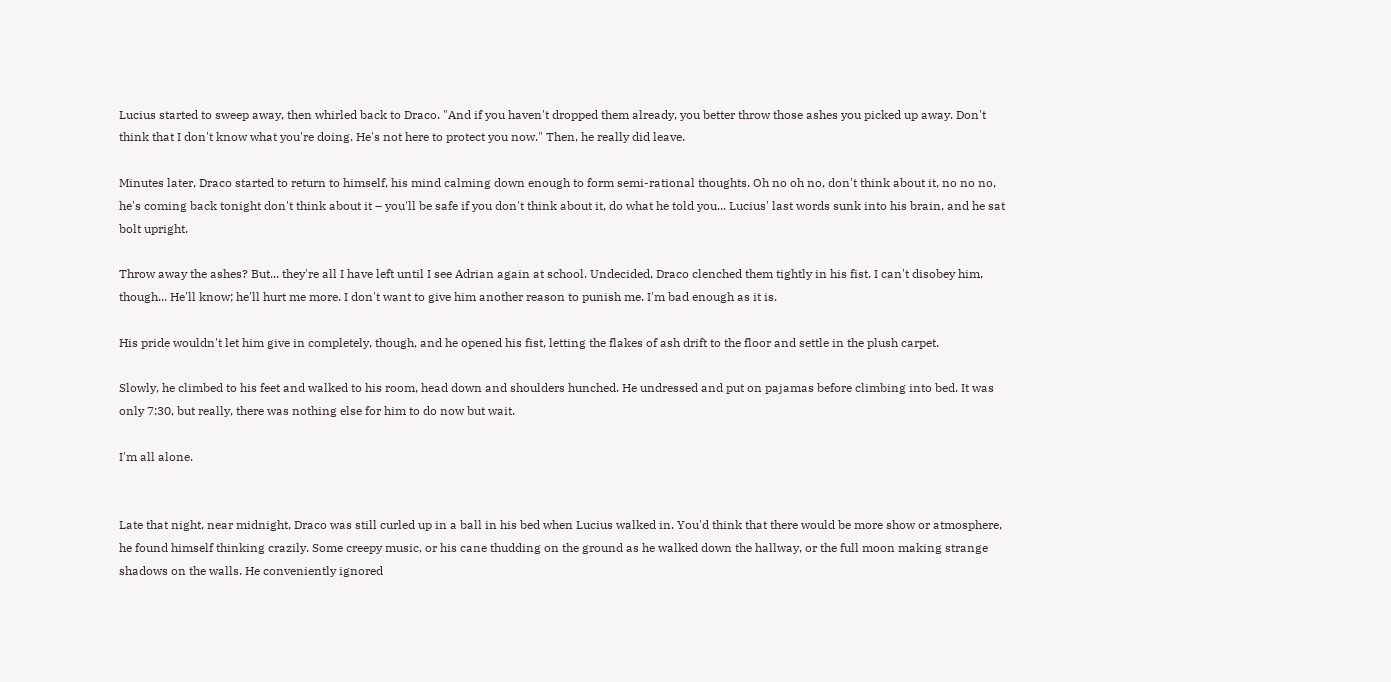Lucius started to sweep away, then whirled back to Draco. "And if you haven't dropped them already, you better throw those ashes you picked up away. Don't think that I don't know what you're doing. He's not here to protect you now." Then, he really did leave.

Minutes later, Draco started to return to himself, his mind calming down enough to form semi-rational thoughts. Oh no oh no, don't think about it, no no no, he's coming back tonight don't think about it – you'll be safe if you don't think about it, do what he told you... Lucius' last words sunk into his brain, and he sat bolt upright.

Throw away the ashes? But... they're all I have left until I see Adrian again at school. Undecided, Draco clenched them tightly in his fist. I can't disobey him, though... He'll know; he'll hurt me more. I don't want to give him another reason to punish me. I'm bad enough as it is.

His pride wouldn't let him give in completely, though, and he opened his fist, letting the flakes of ash drift to the floor and settle in the plush carpet.

Slowly, he climbed to his feet and walked to his room, head down and shoulders hunched. He undressed and put on pajamas before climbing into bed. It was only 7:30, but really, there was nothing else for him to do now but wait.

I'm all alone.


Late that night, near midnight, Draco was still curled up in a ball in his bed when Lucius walked in. You'd think that there would be more show or atmosphere, he found himself thinking crazily. Some creepy music, or his cane thudding on the ground as he walked down the hallway, or the full moon making strange shadows on the walls. He conveniently ignored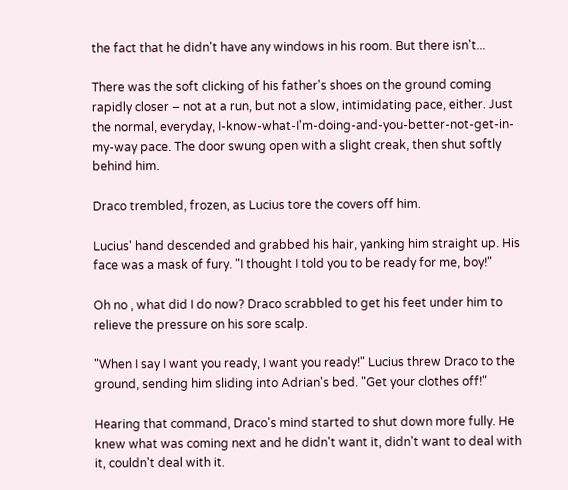the fact that he didn't have any windows in his room. But there isn't...

There was the soft clicking of his father's shoes on the ground coming rapidly closer – not at a run, but not a slow, intimidating pace, either. Just the normal, everyday, I-know-what-I'm-doing-and-you-better-not-get-in-my-way pace. The door swung open with a slight creak, then shut softly behind him.

Draco trembled, frozen, as Lucius tore the covers off him.

Lucius' hand descended and grabbed his hair, yanking him straight up. His face was a mask of fury. "I thought I told you to be ready for me, boy!"

Oh no , what did I do now? Draco scrabbled to get his feet under him to relieve the pressure on his sore scalp.

"When I say I want you ready, I want you ready!" Lucius threw Draco to the ground, sending him sliding into Adrian's bed. "Get your clothes off!"

Hearing that command, Draco's mind started to shut down more fully. He knew what was coming next and he didn't want it, didn't want to deal with it, couldn't deal with it.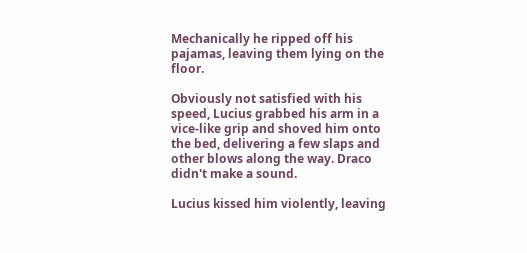Mechanically he ripped off his pajamas, leaving them lying on the floor.

Obviously not satisfied with his speed, Lucius grabbed his arm in a vice-like grip and shoved him onto the bed, delivering a few slaps and other blows along the way. Draco didn't make a sound.

Lucius kissed him violently, leaving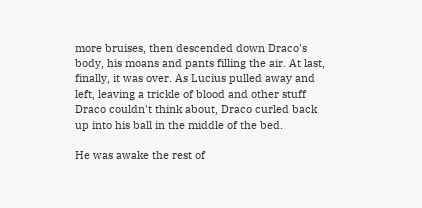more bruises, then descended down Draco's body, his moans and pants filling the air. At last, finally, it was over. As Lucius pulled away and left, leaving a trickle of blood and other stuff Draco couldn't think about, Draco curled back up into his ball in the middle of the bed.

He was awake the rest of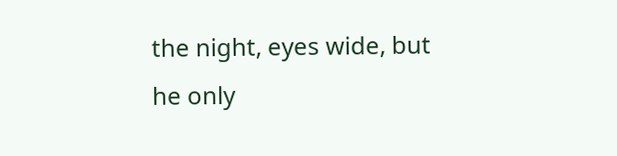the night, eyes wide, but he only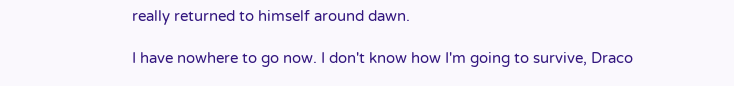really returned to himself around dawn.

I have nowhere to go now. I don't know how I'm going to survive, Draco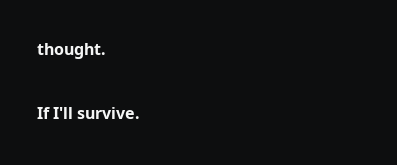thought.

If I'll survive.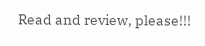Read and review, please!!!